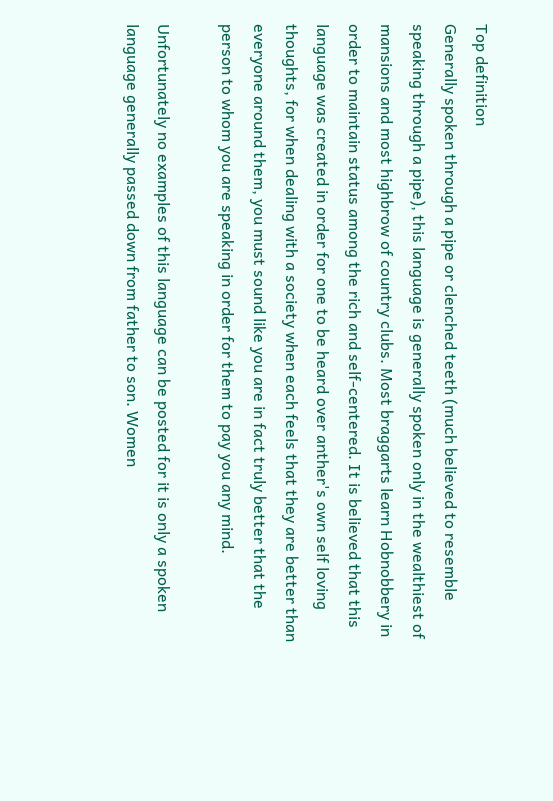Top definition
Generally spoken through a pipe or clenched teeth (much believed to resemble speaking through a pipe), this language is generally spoken only in the wealthiest of mansions and most highbrow of country clubs. Most braggarts learn Hobnobbery in order to maintain status among the rich and self-centered. It is believed that this language was created in order for one to be heard over anther's own self loving thoughts, for when dealing with a society when each feels that they are better than everyone around them, you must sound like you are in fact truly better that the person to whom you are speaking in order for them to pay you any mind.

Unfortunately no examples of this language can be posted for it is only a spoken language generally passed down from father to son. Women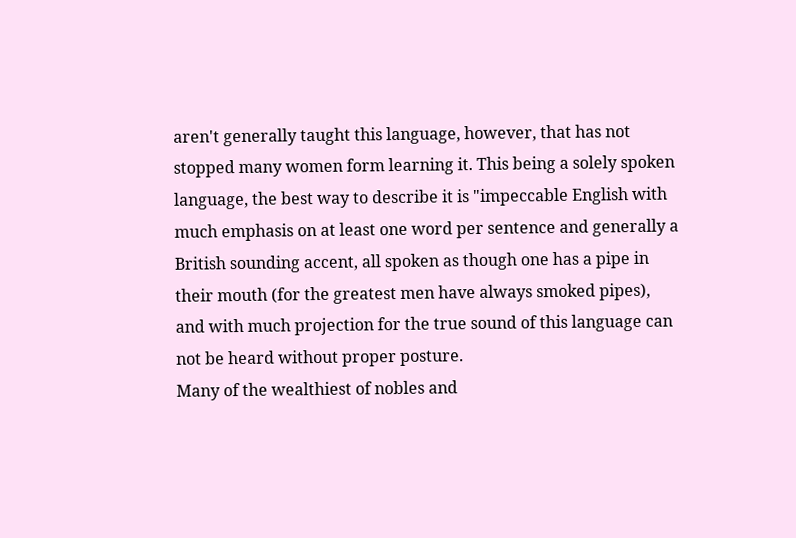aren't generally taught this language, however, that has not stopped many women form learning it. This being a solely spoken language, the best way to describe it is "impeccable English with much emphasis on at least one word per sentence and generally a British sounding accent, all spoken as though one has a pipe in their mouth (for the greatest men have always smoked pipes), and with much projection for the true sound of this language can not be heard without proper posture.
Many of the wealthiest of nobles and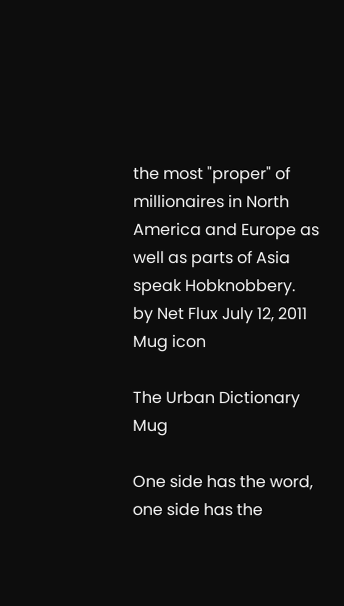the most "proper" of millionaires in North America and Europe as well as parts of Asia speak Hobknobbery.
by Net Flux July 12, 2011
Mug icon

The Urban Dictionary Mug

One side has the word, one side has the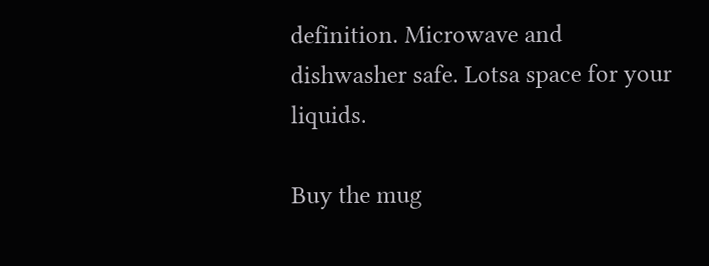definition. Microwave and dishwasher safe. Lotsa space for your liquids.

Buy the mug